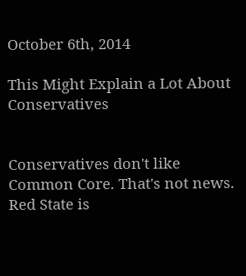October 6th, 2014

This Might Explain a Lot About Conservatives


Conservatives don't like Common Core. That's not news. Red State is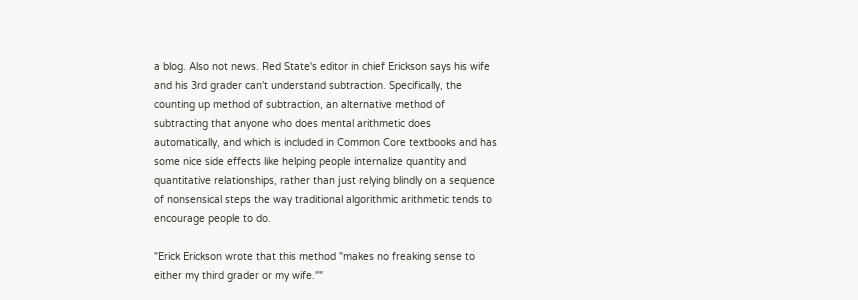a blog. Also not news. Red State's editor in chief Erickson says his wife and his 3rd grader can't understand subtraction. Specifically, the counting up method of subtraction, an alternative method of subtracting that anyone who does mental arithmetic does automatically, and which is included in Common Core textbooks and has some nice side effects like helping people internalize quantity and quantitative relationships, rather than just relying blindly on a sequence of nonsensical steps the way traditional algorithmic arithmetic tends to encourage people to do.

"Erick Erickson wrote that this method "makes no freaking sense to either my third grader or my wife.""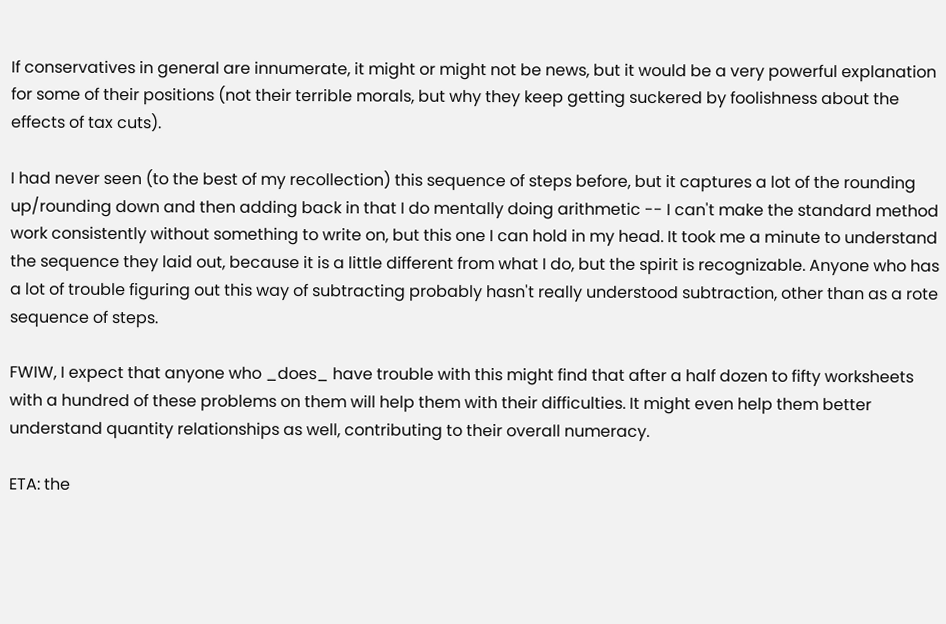If conservatives in general are innumerate, it might or might not be news, but it would be a very powerful explanation for some of their positions (not their terrible morals, but why they keep getting suckered by foolishness about the effects of tax cuts).

I had never seen (to the best of my recollection) this sequence of steps before, but it captures a lot of the rounding up/rounding down and then adding back in that I do mentally doing arithmetic -- I can't make the standard method work consistently without something to write on, but this one I can hold in my head. It took me a minute to understand the sequence they laid out, because it is a little different from what I do, but the spirit is recognizable. Anyone who has a lot of trouble figuring out this way of subtracting probably hasn't really understood subtraction, other than as a rote sequence of steps.

FWIW, I expect that anyone who _does_ have trouble with this might find that after a half dozen to fifty worksheets with a hundred of these problems on them will help them with their difficulties. It might even help them better understand quantity relationships as well, contributing to their overall numeracy.

ETA: the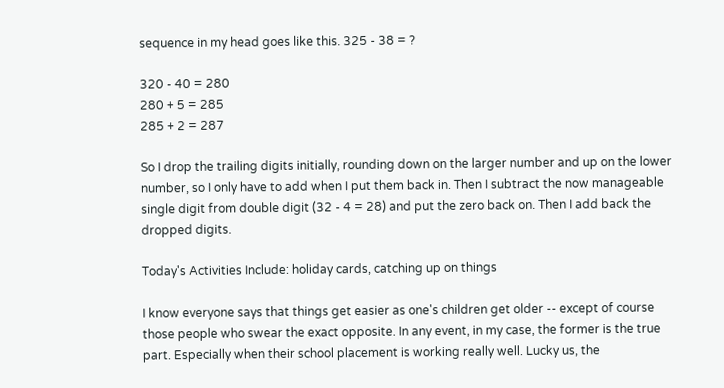sequence in my head goes like this. 325 - 38 = ?

320 - 40 = 280
280 + 5 = 285
285 + 2 = 287

So I drop the trailing digits initially, rounding down on the larger number and up on the lower number, so I only have to add when I put them back in. Then I subtract the now manageable single digit from double digit (32 - 4 = 28) and put the zero back on. Then I add back the dropped digits.

Today's Activities Include: holiday cards, catching up on things

I know everyone says that things get easier as one's children get older -- except of course those people who swear the exact opposite. In any event, in my case, the former is the true part. Especially when their school placement is working really well. Lucky us, the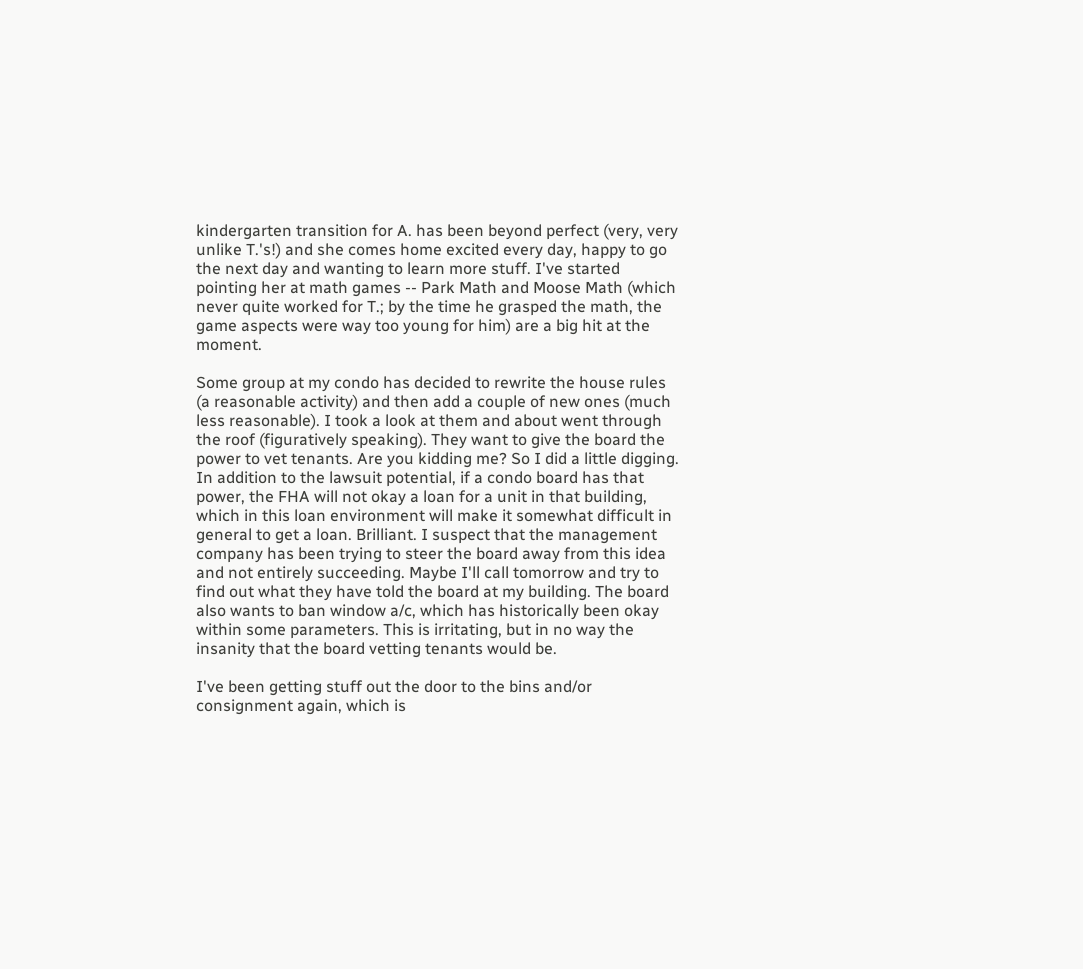kindergarten transition for A. has been beyond perfect (very, very unlike T.'s!) and she comes home excited every day, happy to go the next day and wanting to learn more stuff. I've started pointing her at math games -- Park Math and Moose Math (which never quite worked for T.; by the time he grasped the math, the game aspects were way too young for him) are a big hit at the moment.

Some group at my condo has decided to rewrite the house rules (a reasonable activity) and then add a couple of new ones (much less reasonable). I took a look at them and about went through the roof (figuratively speaking). They want to give the board the power to vet tenants. Are you kidding me? So I did a little digging. In addition to the lawsuit potential, if a condo board has that power, the FHA will not okay a loan for a unit in that building, which in this loan environment will make it somewhat difficult in general to get a loan. Brilliant. I suspect that the management company has been trying to steer the board away from this idea and not entirely succeeding. Maybe I'll call tomorrow and try to find out what they have told the board at my building. The board also wants to ban window a/c, which has historically been okay within some parameters. This is irritating, but in no way the insanity that the board vetting tenants would be.

I've been getting stuff out the door to the bins and/or consignment again, which is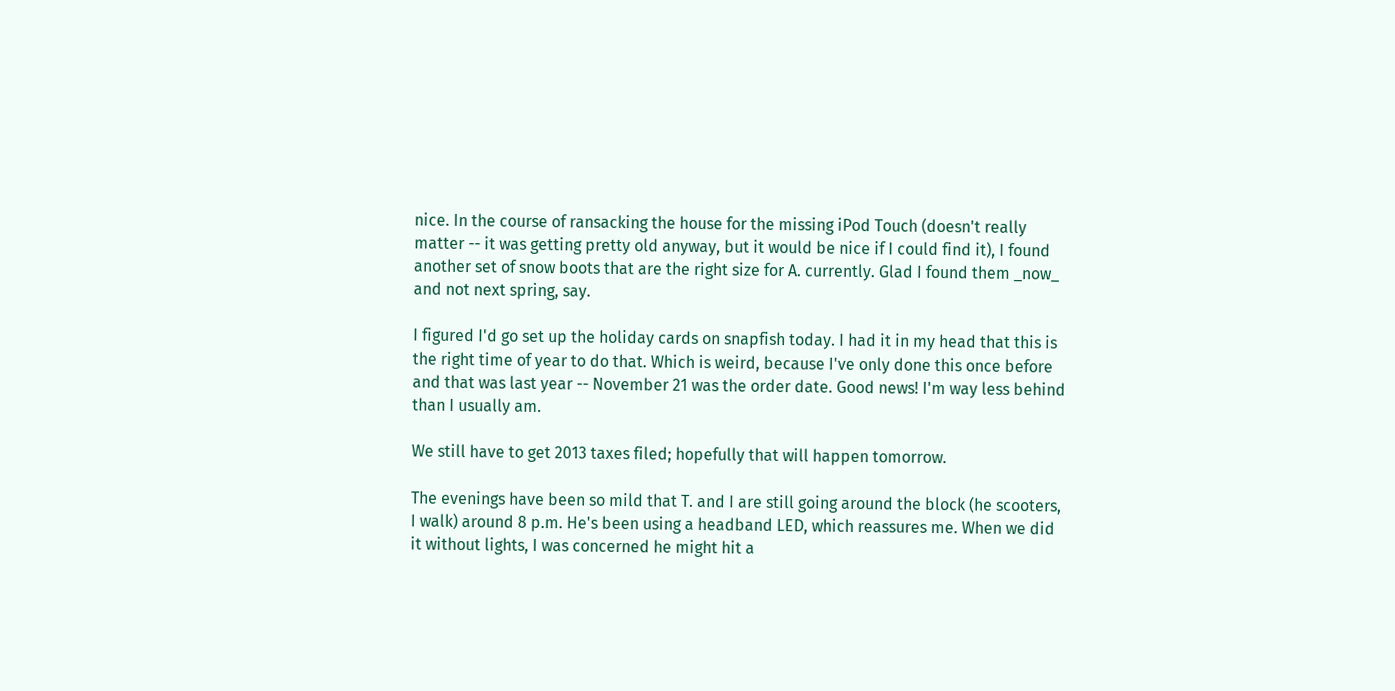nice. In the course of ransacking the house for the missing iPod Touch (doesn't really matter -- it was getting pretty old anyway, but it would be nice if I could find it), I found another set of snow boots that are the right size for A. currently. Glad I found them _now_ and not next spring, say.

I figured I'd go set up the holiday cards on snapfish today. I had it in my head that this is the right time of year to do that. Which is weird, because I've only done this once before and that was last year -- November 21 was the order date. Good news! I'm way less behind than I usually am.

We still have to get 2013 taxes filed; hopefully that will happen tomorrow.

The evenings have been so mild that T. and I are still going around the block (he scooters, I walk) around 8 p.m. He's been using a headband LED, which reassures me. When we did it without lights, I was concerned he might hit a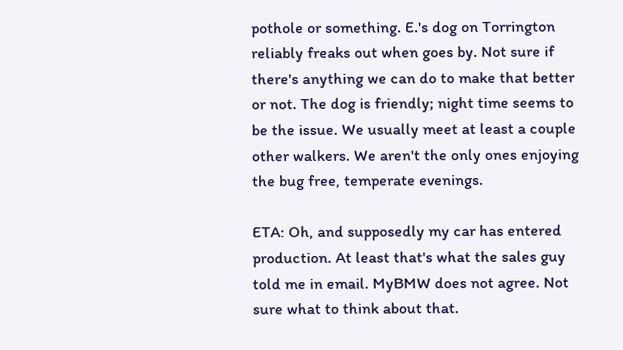pothole or something. E.'s dog on Torrington reliably freaks out when goes by. Not sure if there's anything we can do to make that better or not. The dog is friendly; night time seems to be the issue. We usually meet at least a couple other walkers. We aren't the only ones enjoying the bug free, temperate evenings.

ETA: Oh, and supposedly my car has entered production. At least that's what the sales guy told me in email. MyBMW does not agree. Not sure what to think about that.